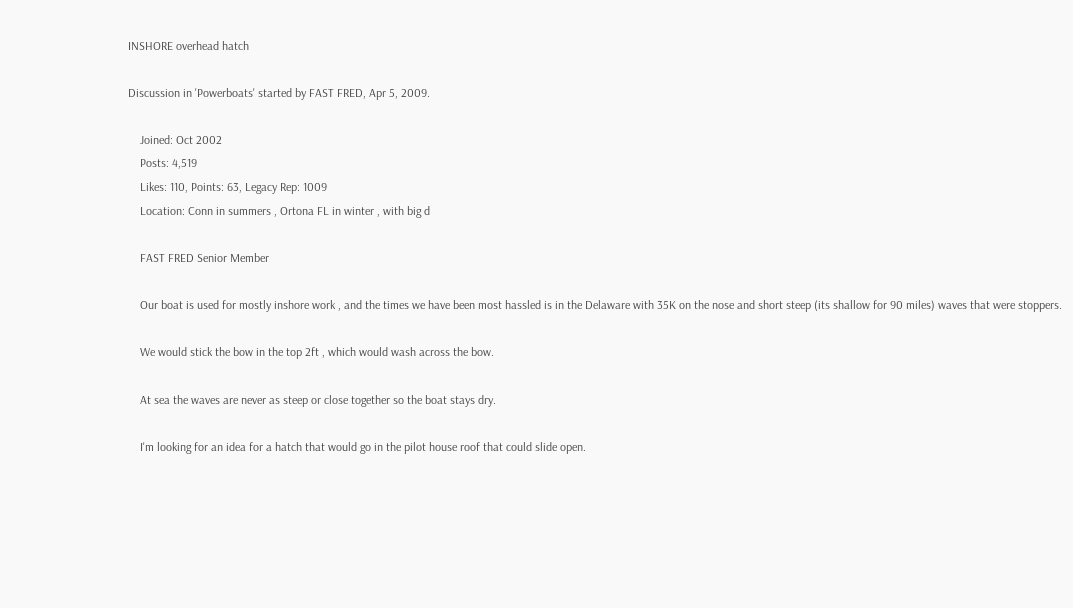INSHORE overhead hatch

Discussion in 'Powerboats' started by FAST FRED, Apr 5, 2009.

    Joined: Oct 2002
    Posts: 4,519
    Likes: 110, Points: 63, Legacy Rep: 1009
    Location: Conn in summers , Ortona FL in winter , with big d

    FAST FRED Senior Member

    Our boat is used for mostly inshore work , and the times we have been most hassled is in the Delaware with 35K on the nose and short steep (its shallow for 90 miles) waves that were stoppers.

    We would stick the bow in the top 2ft , which would wash across the bow.

    At sea the waves are never as steep or close together so the boat stays dry.

    I'm looking for an idea for a hatch that would go in the pilot house roof that could slide open.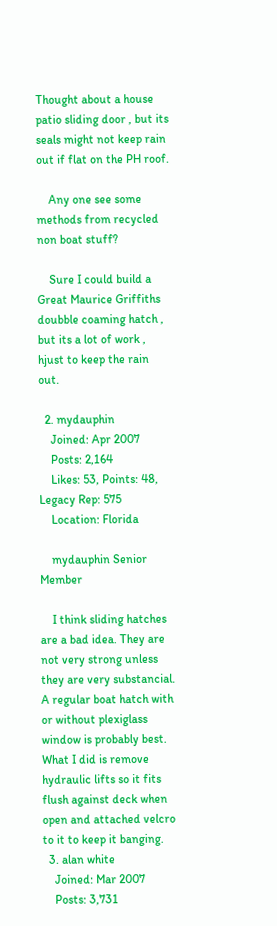Thought about a house patio sliding door , but its seals might not keep rain out if flat on the PH roof.

    Any one see some methods from recycled non boat stuff?

    Sure I could build a Great Maurice Griffiths doubble coaming hatch , but its a lot of work , hjust to keep the rain out.

  2. mydauphin
    Joined: Apr 2007
    Posts: 2,164
    Likes: 53, Points: 48, Legacy Rep: 575
    Location: Florida

    mydauphin Senior Member

    I think sliding hatches are a bad idea. They are not very strong unless they are very substancial. A regular boat hatch with or without plexiglass window is probably best. What I did is remove hydraulic lifts so it fits flush against deck when open and attached velcro to it to keep it banging.
  3. alan white
    Joined: Mar 2007
    Posts: 3,731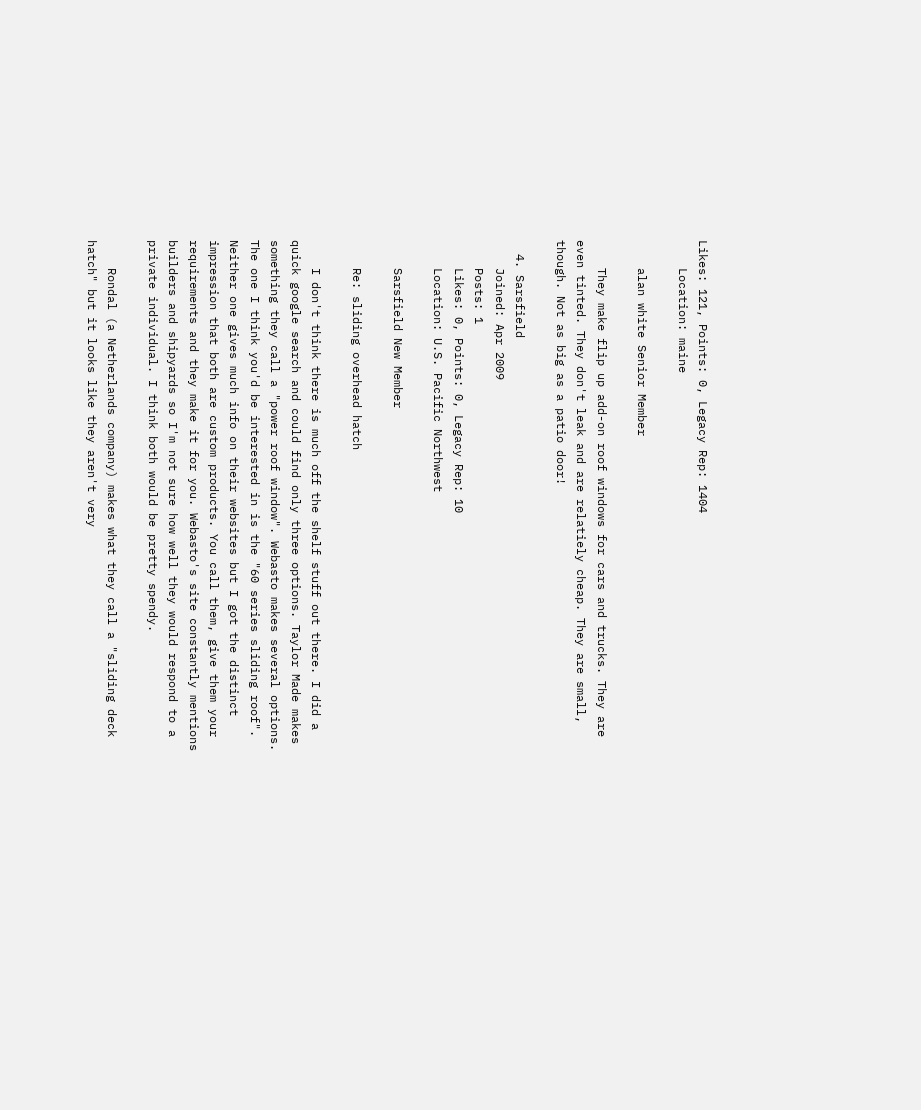Likes: 121, Points: 0, Legacy Rep: 1404
    Location: maine

    alan white Senior Member

    They make flip up add-on roof windows for cars and trucks. They are even tinted. They don't leak and are relatiely cheap. They are small, though. Not as big as a patio door!

  4. Sarsfield
    Joined: Apr 2009
    Posts: 1
    Likes: 0, Points: 0, Legacy Rep: 10
    Location: U.S. Pacific Northwest

    Sarsfield New Member

    Re: sliding overhead hatch

    I don't think there is much off the shelf stuff out there. I did a quick google search and could find only three options. Taylor Made makes something they call a "power roof window". Webasto makes several options. The one I think you'd be interested in is the "60 series sliding roof". Neither one gives much info on their websites but I got the distinct impression that both are custom products. You call them, give them your requirements and they make it for you. Webasto's site constantly mentions builders and shipyards so I'm not sure how well they would respond to a private individual. I think both would be pretty spendy.

    Rondal (a Netherlands company) makes what they call a "sliding deck hatch" but it looks like they aren't very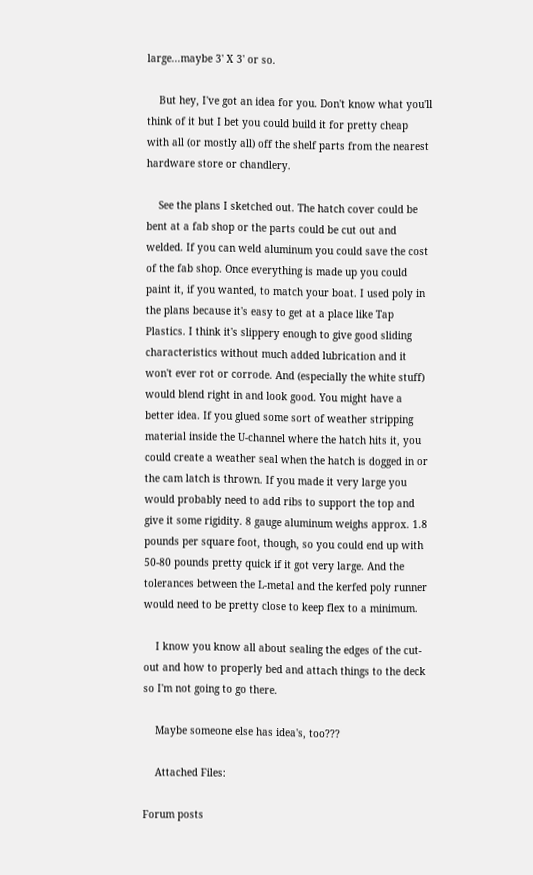large...maybe 3' X 3' or so.

    But hey, I've got an idea for you. Don't know what you'll think of it but I bet you could build it for pretty cheap with all (or mostly all) off the shelf parts from the nearest hardware store or chandlery.

    See the plans I sketched out. The hatch cover could be bent at a fab shop or the parts could be cut out and welded. If you can weld aluminum you could save the cost of the fab shop. Once everything is made up you could paint it, if you wanted, to match your boat. I used poly in the plans because it's easy to get at a place like Tap Plastics. I think it's slippery enough to give good sliding characteristics without much added lubrication and it won't ever rot or corrode. And (especially the white stuff) would blend right in and look good. You might have a better idea. If you glued some sort of weather stripping material inside the U-channel where the hatch hits it, you could create a weather seal when the hatch is dogged in or the cam latch is thrown. If you made it very large you would probably need to add ribs to support the top and give it some rigidity. 8 gauge aluminum weighs approx. 1.8 pounds per square foot, though, so you could end up with 50-80 pounds pretty quick if it got very large. And the tolerances between the L-metal and the kerfed poly runner would need to be pretty close to keep flex to a minimum.

    I know you know all about sealing the edges of the cut-out and how to properly bed and attach things to the deck so I'm not going to go there.

    Maybe someone else has idea's, too???

    Attached Files:

Forum posts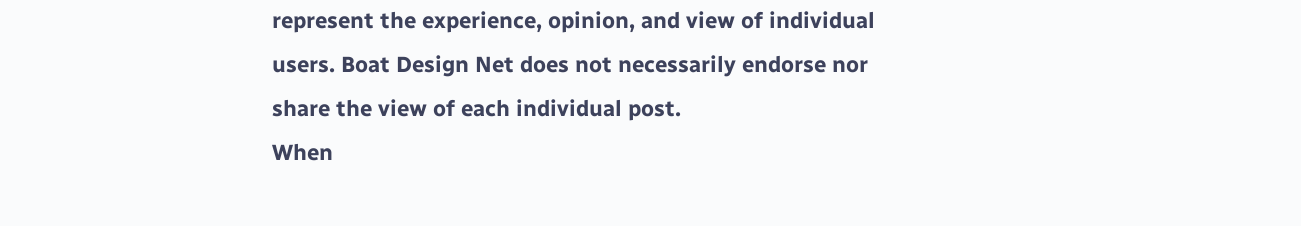represent the experience, opinion, and view of individual users. Boat Design Net does not necessarily endorse nor share the view of each individual post.
When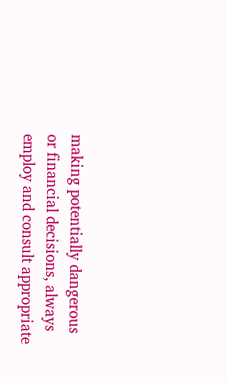making potentially dangerous or financial decisions, always employ and consult appropriate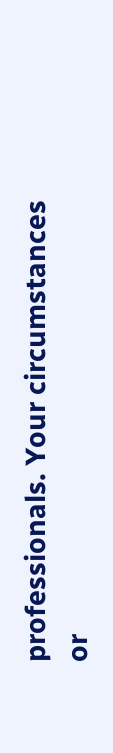professionals. Your circumstances or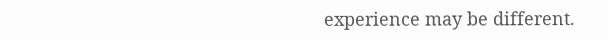experience may be different.